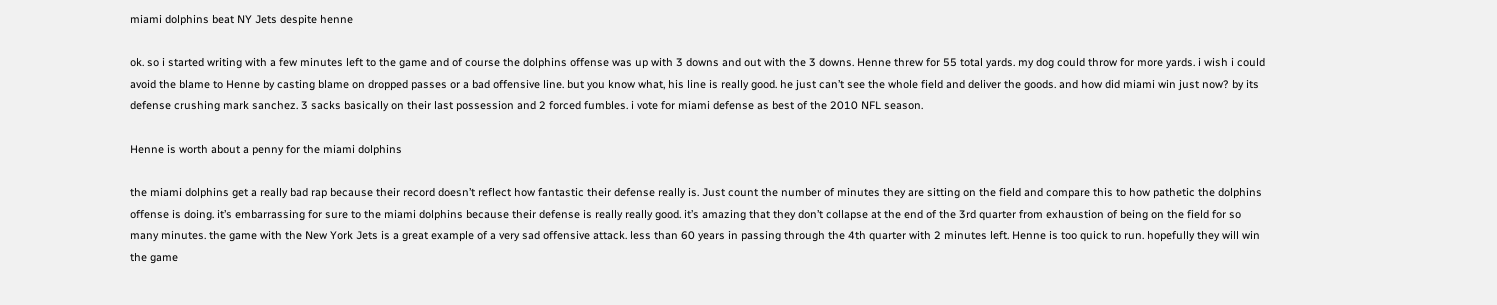miami dolphins beat NY Jets despite henne

ok. so i started writing with a few minutes left to the game and of course the dolphins offense was up with 3 downs and out with the 3 downs. Henne threw for 55 total yards. my dog could throw for more yards. i wish i could avoid the blame to Henne by casting blame on dropped passes or a bad offensive line. but you know what, his line is really good. he just can’t see the whole field and deliver the goods. and how did miami win just now? by its defense crushing mark sanchez. 3 sacks basically on their last possession and 2 forced fumbles. i vote for miami defense as best of the 2010 NFL season.

Henne is worth about a penny for the miami dolphins

the miami dolphins get a really bad rap because their record doesn’t reflect how fantastic their defense really is. Just count the number of minutes they are sitting on the field and compare this to how pathetic the dolphins offense is doing. it’s embarrassing for sure to the miami dolphins because their defense is really really good. it’s amazing that they don’t collapse at the end of the 3rd quarter from exhaustion of being on the field for so many minutes. the game with the New York Jets is a great example of a very sad offensive attack. less than 60 years in passing through the 4th quarter with 2 minutes left. Henne is too quick to run. hopefully they will win the game